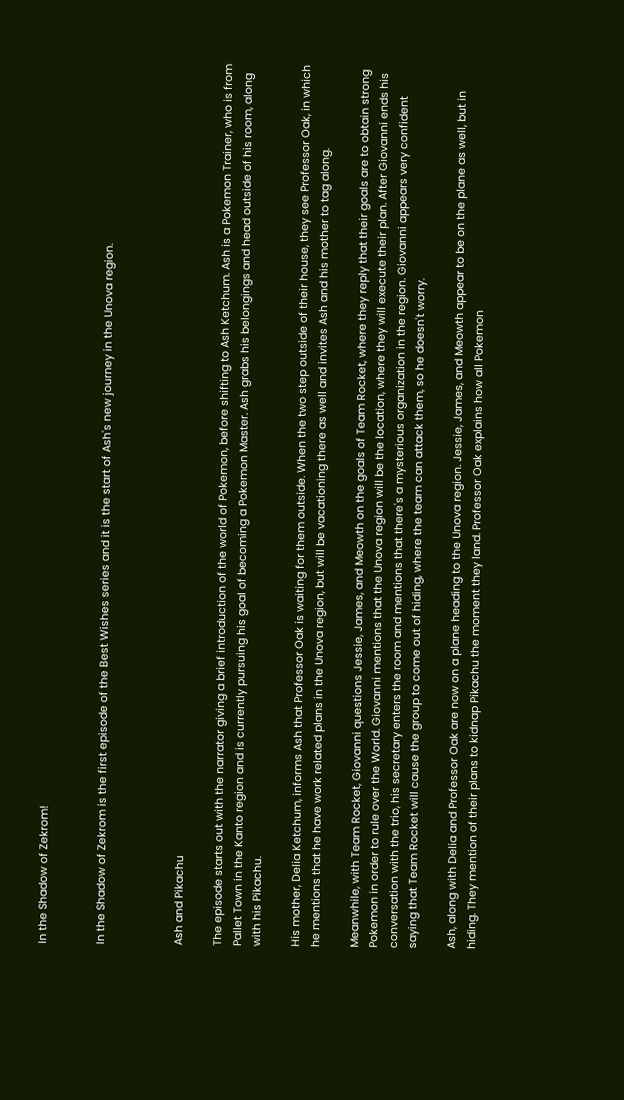In the Shadow of Zekrom!


In the Shadow of Zekrom is the first episode of the Best Wishes series and it is the start of Ash's new journey in the Unova region.



Ash and Pikachu

The episode starts out with the narrator giving a brief introduction of the world of Pokemon, before shifting to Ash Ketchum. Ash is a Pokemon Trainer, who is from Pallet Town in the Kanto region and is currently pursuing his goal of becoming a Pokemon Master. Ash grabs his belongings and head outside of his room, along with his Pikachu.

His mother, Delia Ketchum, informs Ash that Professor Oak is waiting for them outside. When the two step outside of their house, they see Professor Oak, in which he mentions that he have work related plans in the Unova region, but will be vacationing there as well and invites Ash and his mother to tag along.

Meanwhile, with Team Rocket, Giovanni questions Jessie, James, and Meowth on the goals of Team Rocket, where they reply that their goals are to obtain strong Pokemon in order to rule over the World. Giovanni mentions that the Unova region will be the location, where they will execute their plan. After Giovanni ends his conversation with the trio, his secretary enters the room and mentions that there's a mysterious organization in the region. Giovanni appears very confident saying that Team Rocket will cause the group to come out of hiding, where the team can attack them, so he doesn't worry.

Ash, along with Delia and Professor Oak are now on a plane heading to the Unova region. Jessie, James, and Meowth appear to be on the plane as well, but in hiding. They mention of their plans to kidnap Pikachu the moment they land. Professor Oak explains how all Pokemon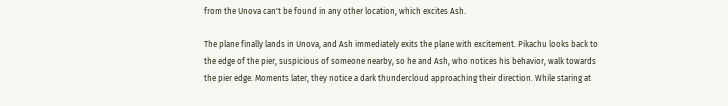from the Unova can't be found in any other location, which excites Ash.

The plane finally lands in Unova, and Ash immediately exits the plane with excitement. Pikachu looks back to the edge of the pier, suspicious of someone nearby, so he and Ash, who notices his behavior, walk towards the pier edge. Moments later, they notice a dark thundercloud approaching their direction. While staring at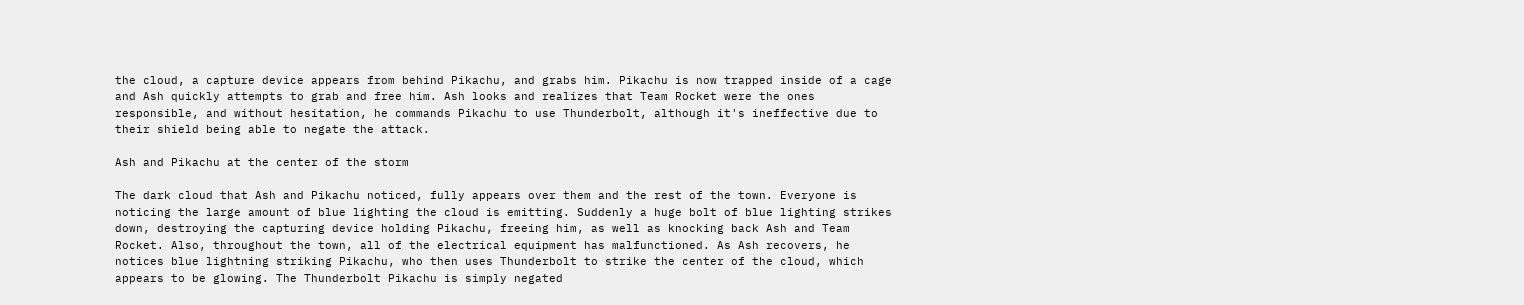the cloud, a capture device appears from behind Pikachu, and grabs him. Pikachu is now trapped inside of a cage and Ash quickly attempts to grab and free him. Ash looks and realizes that Team Rocket were the ones responsible, and without hesitation, he commands Pikachu to use Thunderbolt, although it's ineffective due to their shield being able to negate the attack.

Ash and Pikachu at the center of the storm

The dark cloud that Ash and Pikachu noticed, fully appears over them and the rest of the town. Everyone is noticing the large amount of blue lighting the cloud is emitting. Suddenly a huge bolt of blue lighting strikes down, destroying the capturing device holding Pikachu, freeing him, as well as knocking back Ash and Team Rocket. Also, throughout the town, all of the electrical equipment has malfunctioned. As Ash recovers, he notices blue lightning striking Pikachu, who then uses Thunderbolt to strike the center of the cloud, which appears to be glowing. The Thunderbolt Pikachu is simply negated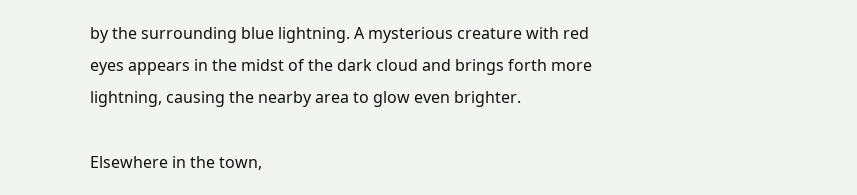by the surrounding blue lightning. A mysterious creature with red eyes appears in the midst of the dark cloud and brings forth more lightning, causing the nearby area to glow even brighter.

Elsewhere in the town,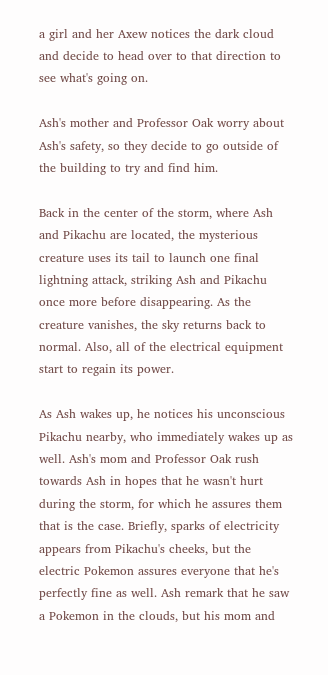a girl and her Axew notices the dark cloud and decide to head over to that direction to see what's going on.

Ash's mother and Professor Oak worry about Ash's safety, so they decide to go outside of the building to try and find him.

Back in the center of the storm, where Ash and Pikachu are located, the mysterious creature uses its tail to launch one final lightning attack, striking Ash and Pikachu once more before disappearing. As the creature vanishes, the sky returns back to normal. Also, all of the electrical equipment start to regain its power.

As Ash wakes up, he notices his unconscious Pikachu nearby, who immediately wakes up as well. Ash's mom and Professor Oak rush towards Ash in hopes that he wasn't hurt during the storm, for which he assures them that is the case. Briefly, sparks of electricity appears from Pikachu's cheeks, but the electric Pokemon assures everyone that he's perfectly fine as well. Ash remark that he saw a Pokemon in the clouds, but his mom and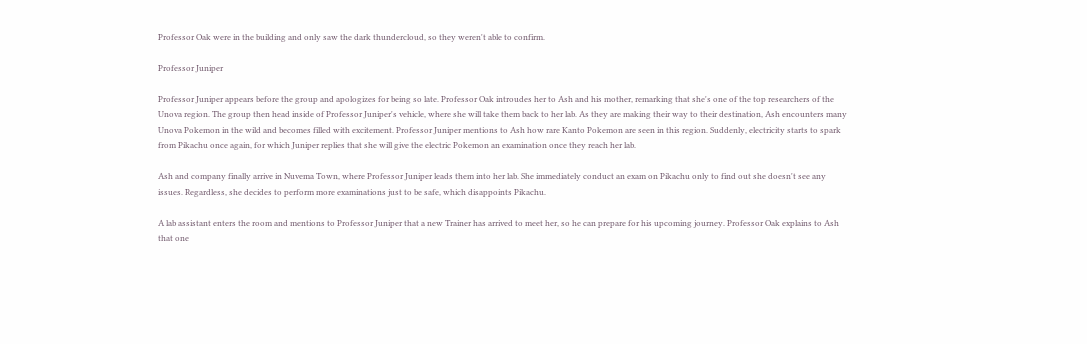Professor Oak were in the building and only saw the dark thundercloud, so they weren't able to confirm.

Professor Juniper

Professor Juniper appears before the group and apologizes for being so late. Professor Oak introudes her to Ash and his mother, remarking that she's one of the top researchers of the Unova region. The group then head inside of Professor Juniper's vehicle, where she will take them back to her lab. As they are making their way to their destination, Ash encounters many Unova Pokemon in the wild and becomes filled with excitement. Professor Juniper mentions to Ash how rare Kanto Pokemon are seen in this region. Suddenly, electricity starts to spark from Pikachu once again, for which Juniper replies that she will give the electric Pokemon an examination once they reach her lab.

Ash and company finally arrive in Nuvema Town, where Professor Juniper leads them into her lab. She immediately conduct an exam on Pikachu only to find out she doesn't see any issues. Regardless, she decides to perform more examinations just to be safe, which disappoints Pikachu.

A lab assistant enters the room and mentions to Professor Juniper that a new Trainer has arrived to meet her, so he can prepare for his upcoming journey. Professor Oak explains to Ash that one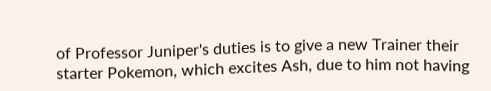of Professor Juniper's duties is to give a new Trainer their starter Pokemon, which excites Ash, due to him not having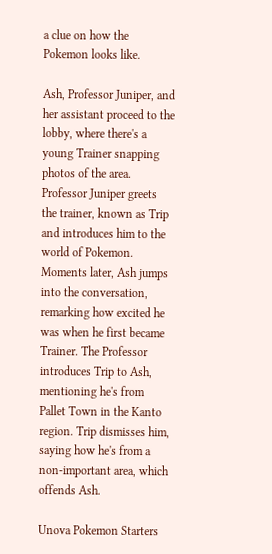a clue on how the Pokemon looks like.

Ash, Professor Juniper, and her assistant proceed to the lobby, where there's a young Trainer snapping photos of the area. Professor Juniper greets the trainer, known as Trip and introduces him to the world of Pokemon. Moments later, Ash jumps into the conversation, remarking how excited he was when he first became Trainer. The Professor introduces Trip to Ash, mentioning he's from Pallet Town in the Kanto region. Trip dismisses him, saying how he's from a non-important area, which offends Ash.

Unova Pokemon Starters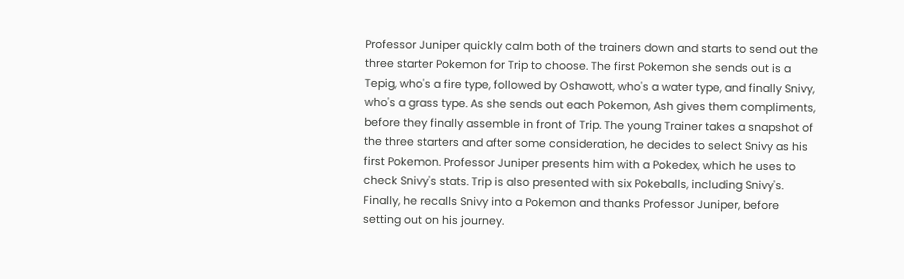Professor Juniper quickly calm both of the trainers down and starts to send out the three starter Pokemon for Trip to choose. The first Pokemon she sends out is a Tepig, who's a fire type, followed by Oshawott, who's a water type, and finally Snivy, who's a grass type. As she sends out each Pokemon, Ash gives them compliments, before they finally assemble in front of Trip. The young Trainer takes a snapshot of the three starters and after some consideration, he decides to select Snivy as his first Pokemon. Professor Juniper presents him with a Pokedex, which he uses to check Snivy's stats. Trip is also presented with six Pokeballs, including Snivy's. Finally, he recalls Snivy into a Pokemon and thanks Professor Juniper, before setting out on his journey.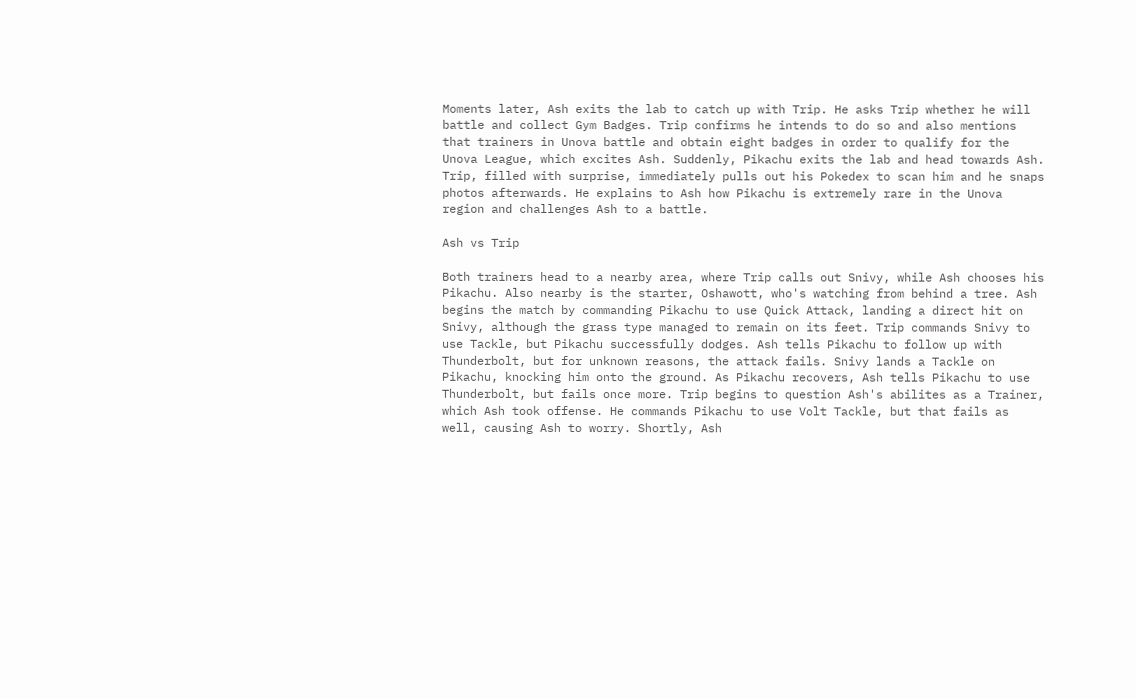Moments later, Ash exits the lab to catch up with Trip. He asks Trip whether he will battle and collect Gym Badges. Trip confirms he intends to do so and also mentions that trainers in Unova battle and obtain eight badges in order to qualify for the Unova League, which excites Ash. Suddenly, Pikachu exits the lab and head towards Ash. Trip, filled with surprise, immediately pulls out his Pokedex to scan him and he snaps photos afterwards. He explains to Ash how Pikachu is extremely rare in the Unova region and challenges Ash to a battle.

Ash vs Trip

Both trainers head to a nearby area, where Trip calls out Snivy, while Ash chooses his Pikachu. Also nearby is the starter, Oshawott, who's watching from behind a tree. Ash begins the match by commanding Pikachu to use Quick Attack, landing a direct hit on Snivy, although the grass type managed to remain on its feet. Trip commands Snivy to use Tackle, but Pikachu successfully dodges. Ash tells Pikachu to follow up with Thunderbolt, but for unknown reasons, the attack fails. Snivy lands a Tackle on Pikachu, knocking him onto the ground. As Pikachu recovers, Ash tells Pikachu to use Thunderbolt, but fails once more. Trip begins to question Ash's abilites as a Trainer, which Ash took offense. He commands Pikachu to use Volt Tackle, but that fails as well, causing Ash to worry. Shortly, Ash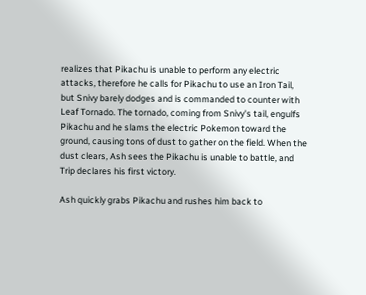realizes that Pikachu is unable to perform any electric attacks, therefore he calls for Pikachu to use an Iron Tail, but Snivy barely dodges and is commanded to counter with Leaf Tornado. The tornado, coming from Snivy's tail, engulfs Pikachu and he slams the electric Pokemon toward the ground, causing tons of dust to gather on the field. When the dust clears, Ash sees the Pikachu is unable to battle, and Trip declares his first victory.

Ash quickly grabs Pikachu and rushes him back to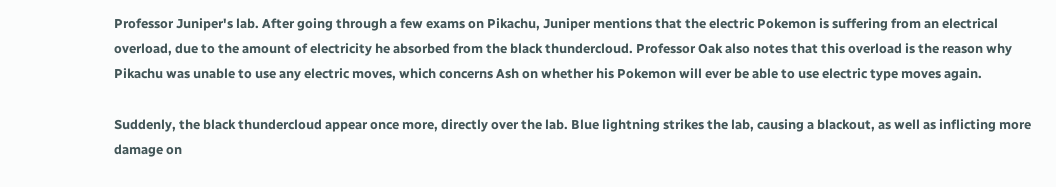Professor Juniper's lab. After going through a few exams on Pikachu, Juniper mentions that the electric Pokemon is suffering from an electrical overload, due to the amount of electricity he absorbed from the black thundercloud. Professor Oak also notes that this overload is the reason why Pikachu was unable to use any electric moves, which concerns Ash on whether his Pokemon will ever be able to use electric type moves again.

Suddenly, the black thundercloud appear once more, directly over the lab. Blue lightning strikes the lab, causing a blackout, as well as inflicting more damage on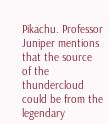Pikachu. Professor Juniper mentions that the source of the thundercloud could be from the legendary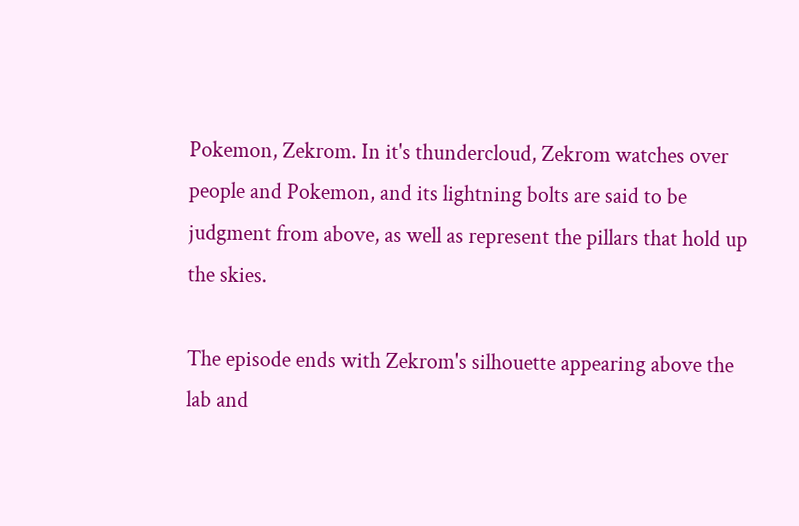Pokemon, Zekrom. In it's thundercloud, Zekrom watches over people and Pokemon, and its lightning bolts are said to be judgment from above, as well as represent the pillars that hold up the skies.

The episode ends with Zekrom's silhouette appearing above the lab and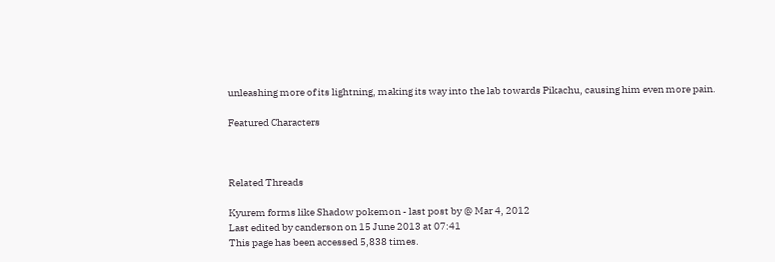unleashing more of its lightning, making its way into the lab towards Pikachu, causing him even more pain.

Featured Characters



Related Threads

Kyurem forms like Shadow pokemon - last post by @ Mar 4, 2012
Last edited by canderson on 15 June 2013 at 07:41
This page has been accessed 5,838 times.